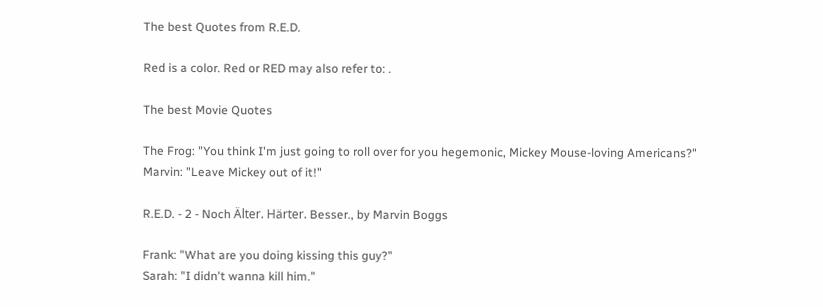The best Quotes from R.E.D.

Red is a color. Red or RED may also refer to: .

The best Movie Quotes

The Frog: "You think I'm just going to roll over for you hegemonic, Mickey Mouse-loving Americans?"
Marvin: "Leave Mickey out of it!"

R.E.D. - 2 - Noch Älter. Härter. Besser., by Marvin Boggs

Frank: "What are you doing kissing this guy?"
Sarah: "I didn't wanna kill him."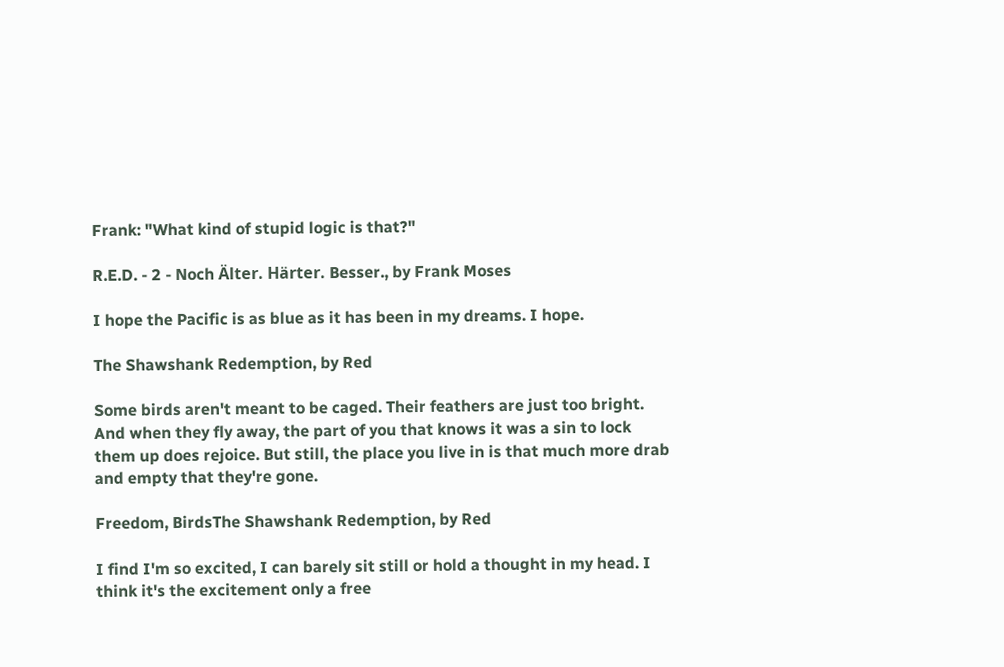Frank: "What kind of stupid logic is that?"

R.E.D. - 2 - Noch Älter. Härter. Besser., by Frank Moses

I hope the Pacific is as blue as it has been in my dreams. I hope.

The Shawshank Redemption, by Red

Some birds aren't meant to be caged. Their feathers are just too bright. And when they fly away, the part of you that knows it was a sin to lock them up does rejoice. But still, the place you live in is that much more drab and empty that they're gone.

Freedom, BirdsThe Shawshank Redemption, by Red

I find I'm so excited, I can barely sit still or hold a thought in my head. I think it's the excitement only a free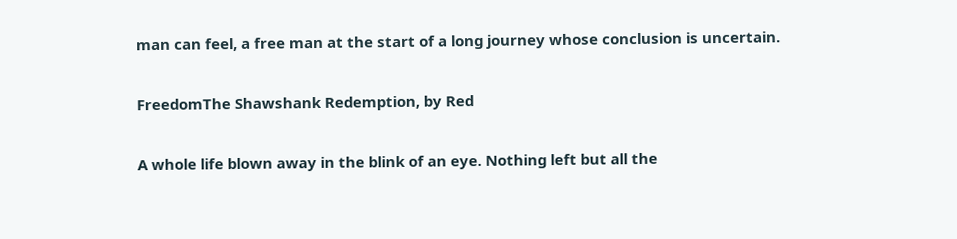man can feel, a free man at the start of a long journey whose conclusion is uncertain.

FreedomThe Shawshank Redemption, by Red

A whole life blown away in the blink of an eye. Nothing left but all the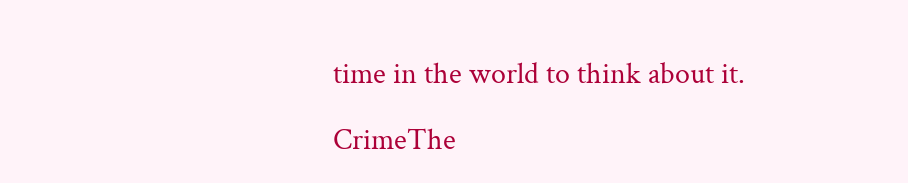time in the world to think about it.

CrimeThe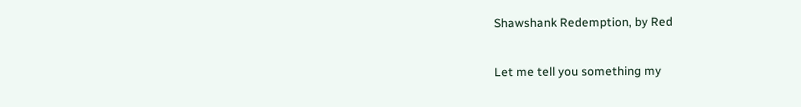Shawshank Redemption, by Red

Let me tell you something my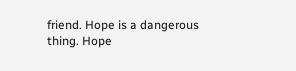friend. Hope is a dangerous thing. Hope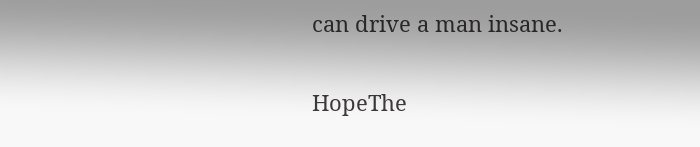can drive a man insane.

HopeThe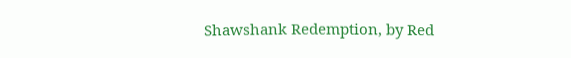Shawshank Redemption, by Red